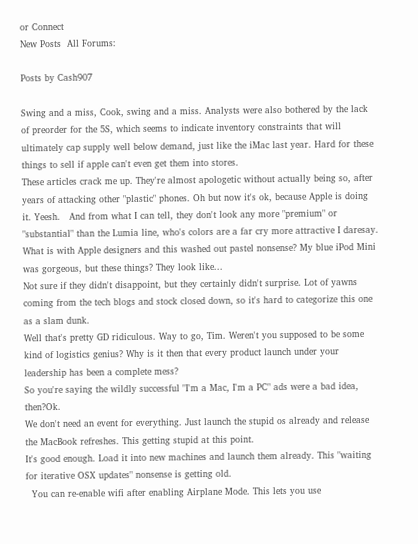or Connect
New Posts  All Forums:

Posts by Cash907

Swing and a miss, Cook, swing and a miss. Analysts were also bothered by the lack of preorder for the 5S, which seems to indicate inventory constraints that will ultimately cap supply well below demand, just like the iMac last year. Hard for these things to sell if apple can't even get them into stores.
These articles crack me up. They're almost apologetic without actually being so, after years of attacking other "plastic" phones. Oh but now it's ok, because Apple is doing it. Yeesh.   And from what I can tell, they don't look any more "premium" or "substantial" than the Lumia line, who's colors are a far cry more attractive I daresay. What is with Apple designers and this washed out pastel nonsense? My blue iPod Mini was gorgeous, but these things? They look like...
Not sure if they didn't disappoint, but they certainly didn't surprise. Lot of yawns coming from the tech blogs and stock closed down, so it's hard to categorize this one as a slam dunk.
Well that's pretty GD ridiculous. Way to go, Tim. Weren't you supposed to be some kind of logistics genius? Why is it then that every product launch under your leadership has been a complete mess?
So you're saying the wildly successful "I'm a Mac, I'm a PC" ads were a bad idea, then?Ok.
We don't need an event for everything. Just launch the stupid os already and release the MacBook refreshes. This getting stupid at this point.
It's good enough. Load it into new machines and launch them already. This "waiting for iterative OSX updates" nonsense is getting old.
  You can re-enable wifi after enabling Airplane Mode. This lets you use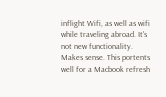inflight Wifi, as well as wifi while traveling abroad. It's not new functionality.
Makes sense. This portents well for a Macbook refresh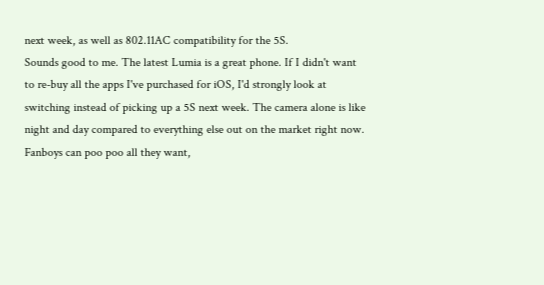next week, as well as 802.11AC compatibility for the 5S.
Sounds good to me. The latest Lumia is a great phone. If I didn't want to re-buy all the apps I've purchased for iOS, I'd strongly look at switching instead of picking up a 5S next week. The camera alone is like night and day compared to everything else out on the market right now. Fanboys can poo poo all they want,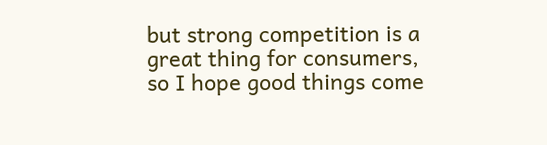but strong competition is a great thing for consumers, so I hope good things come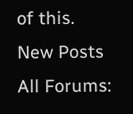of this.
New Posts  All Forums: